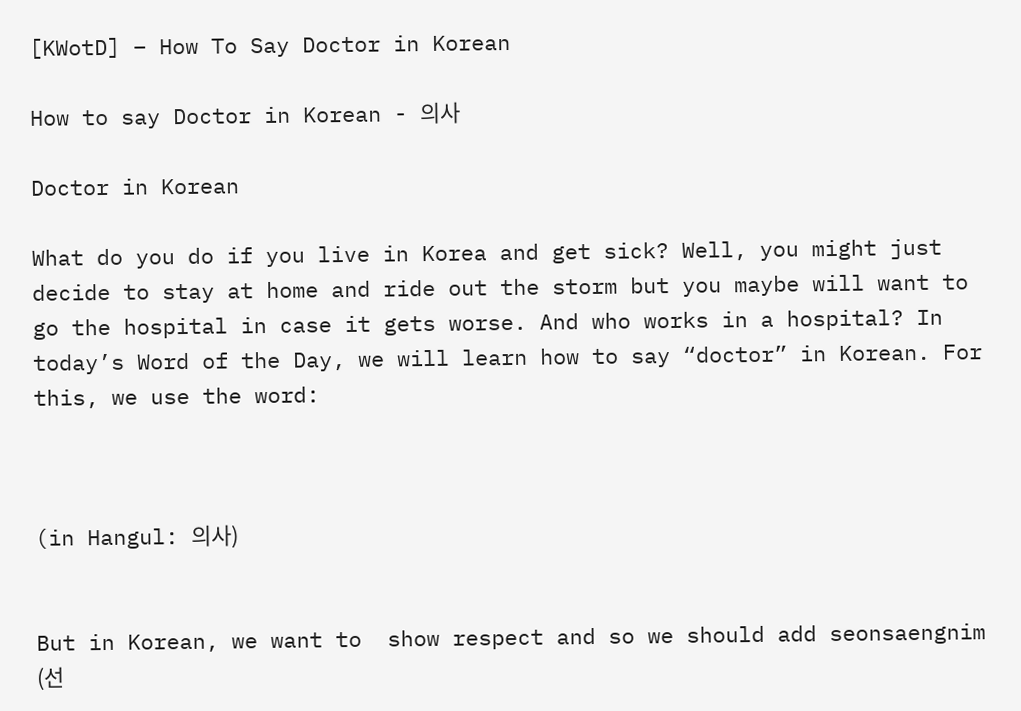[KWotD] – How To Say Doctor in Korean

How to say Doctor in Korean - 의사

Doctor in Korean

What do you do if you live in Korea and get sick? Well, you might just decide to stay at home and ride out the storm but you maybe will want to go the hospital in case it gets worse. And who works in a hospital? In today’s Word of the Day, we will learn how to say “doctor” in Korean. For this, we use the word:



(in Hangul: 의사)


But in Korean, we want to  show respect and so we should add seonsaengnim (선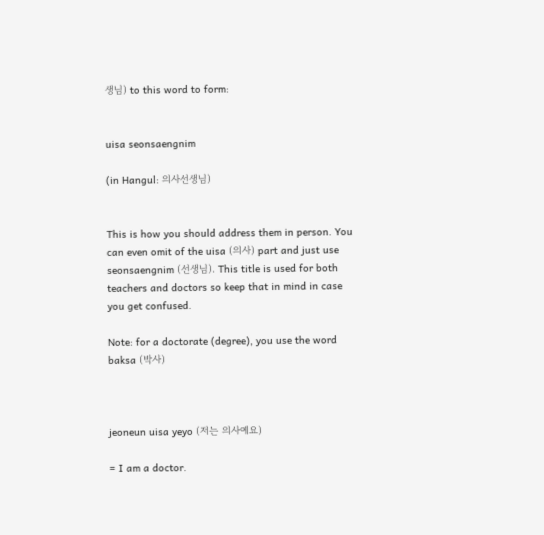생님) to this word to form:


uisa seonsaengnim

(in Hangul: 의사선생님)


This is how you should address them in person. You can even omit of the uisa (의사) part and just use seonsaengnim (선생님). This title is used for both teachers and doctors so keep that in mind in case you get confused.

Note: for a doctorate (degree), you use the word baksa (박사)



jeoneun uisa yeyo (저는 의사예요)

= I am a doctor.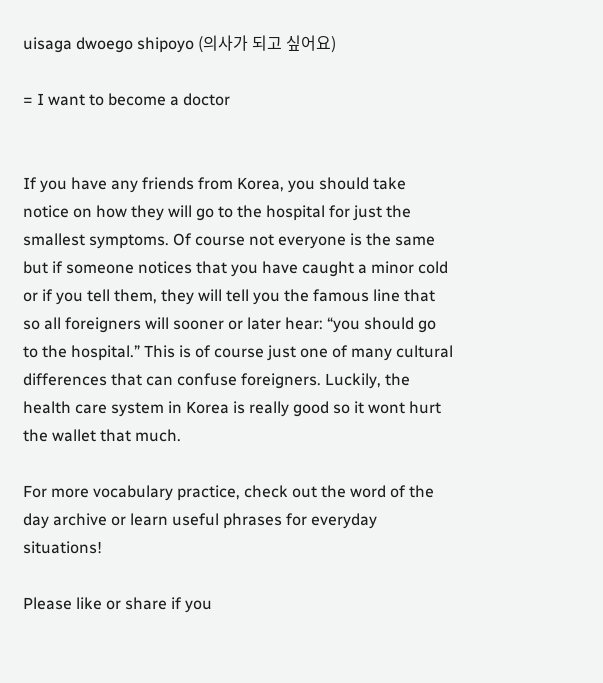uisaga dwoego shipoyo (의사가 되고 싶어요)

= I want to become a doctor


If you have any friends from Korea, you should take notice on how they will go to the hospital for just the smallest symptoms. Of course not everyone is the same but if someone notices that you have caught a minor cold or if you tell them, they will tell you the famous line that so all foreigners will sooner or later hear: “you should go to the hospital.” This is of course just one of many cultural differences that can confuse foreigners. Luckily, the health care system in Korea is really good so it wont hurt the wallet that much.

For more vocabulary practice, check out the word of the day archive or learn useful phrases for everyday situations!

Please like or share if you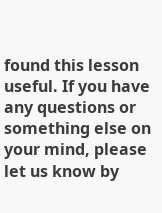found this lesson useful. If you have any questions or something else on your mind, please let us know by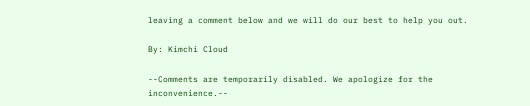leaving a comment below and we will do our best to help you out.

By: Kimchi Cloud

--Comments are temporarily disabled. We apologize for the inconvenience.--